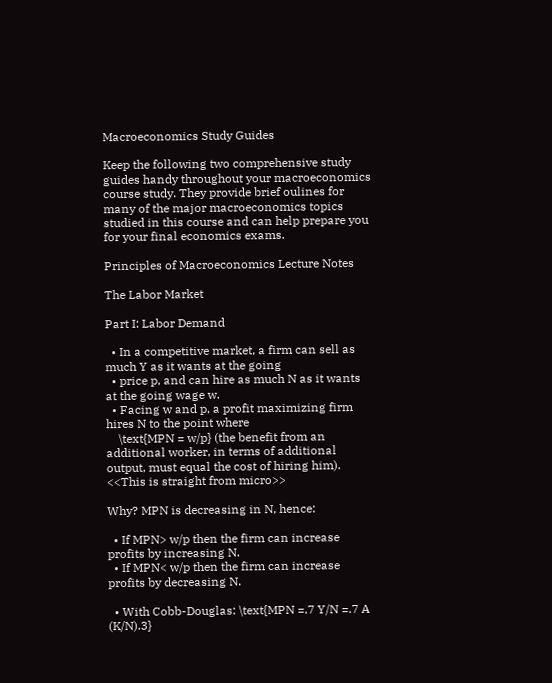Macroeconomics Study Guides

Keep the following two comprehensive study guides handy throughout your macroeconomics course study. They provide brief oulines for many of the major macroeconomics topics studied in this course and can help prepare you for your final economics exams.

Principles of Macroeconomics Lecture Notes

The Labor Market

Part I: Labor Demand

  • In a competitive market, a firm can sell as much Y as it wants at the going
  • price p, and can hire as much N as it wants at the going wage w.
  • Facing w and p, a profit maximizing firm hires N to the point where
    \text{MPN = w/p} (the benefit from an additional worker, in terms of additional output, must equal the cost of hiring him). <<This is straight from micro>>

Why? MPN is decreasing in N, hence:

  • If MPN> w/p then the firm can increase profits by increasing N.
  • If MPN< w/p then the firm can increase profits by decreasing N.

  • With Cobb-Douglas: \text{MPN =.7 Y/N =.7 A (K/N).3}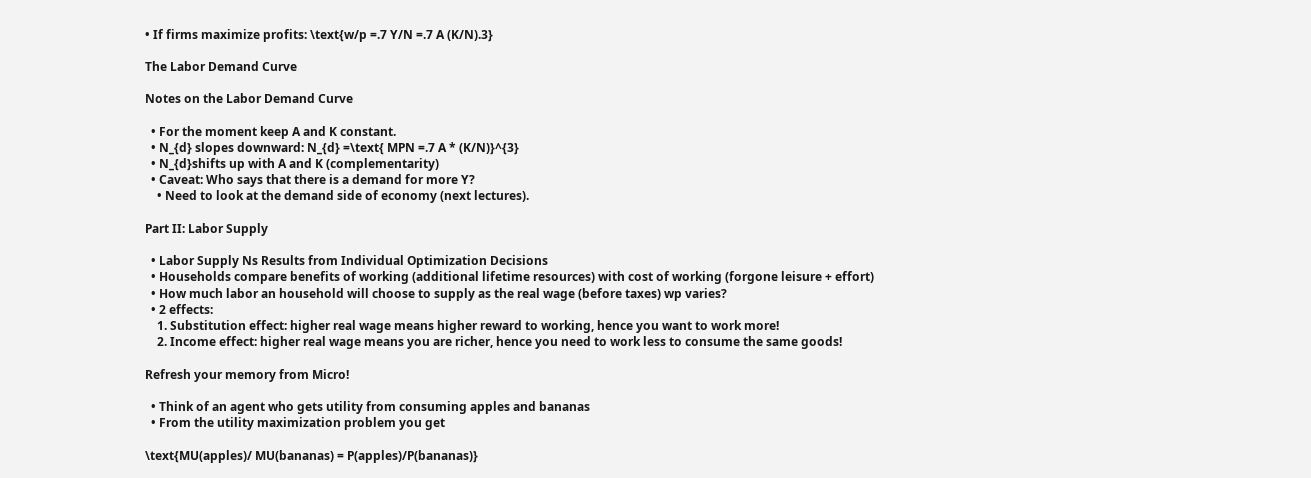• If firms maximize profits: \text{w/p =.7 Y/N =.7 A (K/N).3}

The Labor Demand Curve

Notes on the Labor Demand Curve

  • For the moment keep A and K constant.
  • N_{d} slopes downward: N_{d} =\text{ MPN =.7 A * (K/N)}^{3}
  • N_{d}shifts up with A and K (complementarity)
  • Caveat: Who says that there is a demand for more Y?
    • Need to look at the demand side of economy (next lectures).

Part II: Labor Supply

  • Labor Supply Ns Results from Individual Optimization Decisions
  • Households compare benefits of working (additional lifetime resources) with cost of working (forgone leisure + effort)
  • How much labor an household will choose to supply as the real wage (before taxes) wp varies?
  • 2 effects:
    1. Substitution effect: higher real wage means higher reward to working, hence you want to work more!
    2. Income effect: higher real wage means you are richer, hence you need to work less to consume the same goods!

Refresh your memory from Micro!

  • Think of an agent who gets utility from consuming apples and bananas
  • From the utility maximization problem you get

\text{MU(apples)/ MU(bananas) = P(apples)/P(bananas)}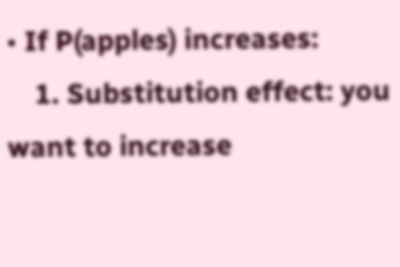• If P(apples) increases:
    1. Substitution effect: you want to increase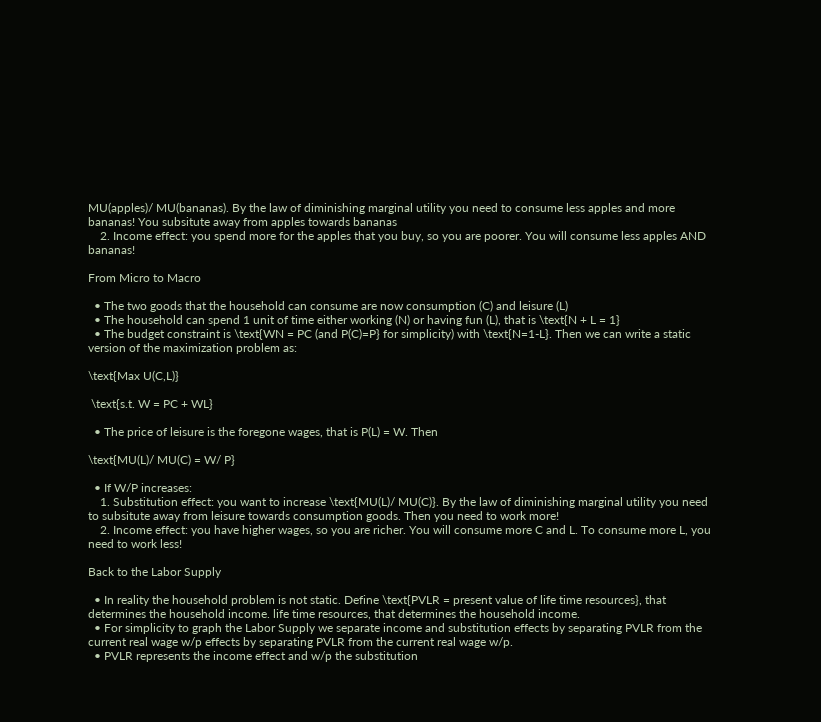MU(apples)/ MU(bananas). By the law of diminishing marginal utility you need to consume less apples and more bananas! You subsitute away from apples towards bananas
    2. Income effect: you spend more for the apples that you buy, so you are poorer. You will consume less apples AND bananas!

From Micro to Macro

  • The two goods that the household can consume are now consumption (C) and leisure (L)
  • The household can spend 1 unit of time either working (N) or having fun (L), that is \text{N + L = 1}
  • The budget constraint is \text{WN = PC (and P(C)=P} for simplicity) with \text{N=1-L}. Then we can write a static version of the maximization problem as:

\text{Max U(C,L)}

 \text{s.t. W = PC + WL}

  • The price of leisure is the foregone wages, that is P(L) = W. Then

\text{MU(L)/ MU(C) = W/ P}

  • If W/P increases:
    1. Substitution effect: you want to increase \text{MU(L)/ MU(C)}. By the law of diminishing marginal utility you need to subsitute away from leisure towards consumption goods. Then you need to work more!
    2. Income effect: you have higher wages, so you are richer. You will consume more C and L. To consume more L, you need to work less!

Back to the Labor Supply

  • In reality the household problem is not static. Define \text{PVLR = present value of life time resources}, that determines the household income. life time resources, that determines the household income.
  • For simplicity to graph the Labor Supply we separate income and substitution effects by separating PVLR from the current real wage w/p effects by separating PVLR from the current real wage w/p.
  • PVLR represents the income effect and w/p the substitution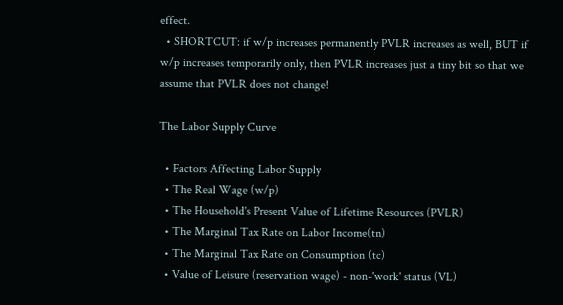effect.
  • SHORTCUT: if w/p increases permanently PVLR increases as well, BUT if w/p increases temporarily only, then PVLR increases just a tiny bit so that we assume that PVLR does not change!

The Labor Supply Curve

  • Factors Affecting Labor Supply
  • The Real Wage (w/p)
  • The Household's Present Value of Lifetime Resources (PVLR)
  • The Marginal Tax Rate on Labor Income(tn)
  • The Marginal Tax Rate on Consumption (tc)
  • Value of Leisure (reservation wage) - non-'work' status (VL)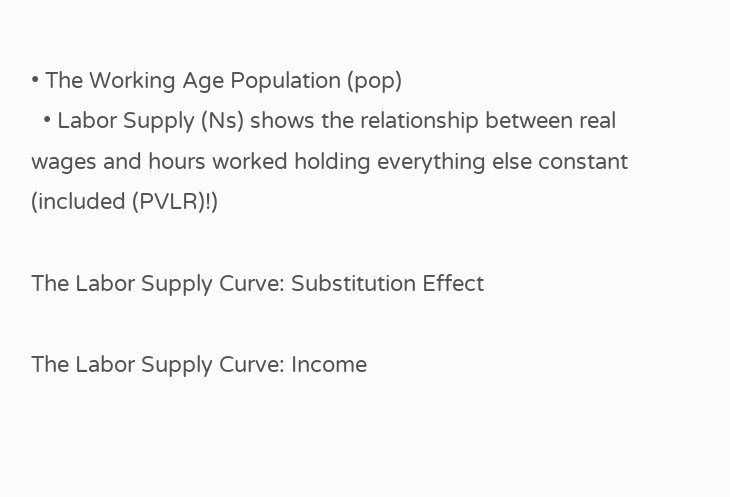• The Working Age Population (pop)
  • Labor Supply (Ns) shows the relationship between real wages and hours worked holding everything else constant (included (PVLR)!)

The Labor Supply Curve: Substitution Effect

The Labor Supply Curve: Income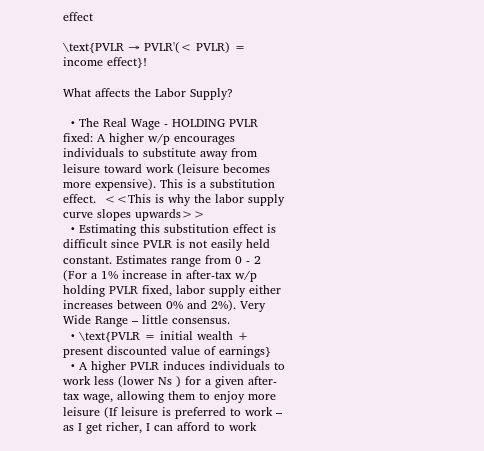effect

\text{PVLR → PVLR'(< PVLR) = income effect}!

What affects the Labor Supply?

  • The Real Wage - HOLDING PVLR fixed: A higher w/p encourages individuals to substitute away from leisure toward work (leisure becomes more expensive). This is a substitution effect.  <<This is why the labor supply curve slopes upwards>>
  • Estimating this substitution effect is difficult since PVLR is not easily held constant. Estimates range from 0 - 2 (For a 1% increase in after-tax w/p holding PVLR fixed, labor supply either increases between 0% and 2%). Very Wide Range – little consensus.
  • \text{PVLR = initial wealth + present discounted value of earnings}
  • A higher PVLR induces individuals to work less (lower Ns ) for a given after-tax wage, allowing them to enjoy more leisure (If leisure is preferred to work – as I get richer, I can afford to work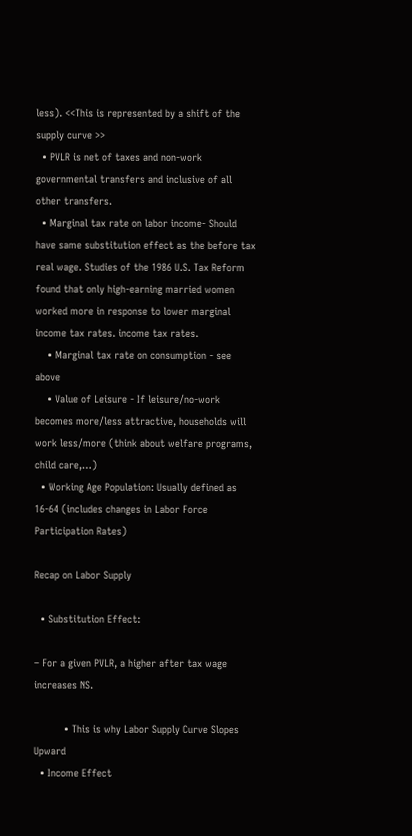less). <<This is represented by a shift of the supply curve >>
  • PVLR is net of taxes and non-work governmental transfers and inclusive of all other transfers.
  • Marginal tax rate on labor income- Should have same substitution effect as the before tax real wage. Studies of the 1986 U.S. Tax Reform found that only high-earning married women worked more in response to lower marginal income tax rates. income tax rates.
    • Marginal tax rate on consumption - see above
    • Value of Leisure - If leisure/no-work becomes more/less attractive, households will work less/more (think about welfare programs, child care,…)
  • Working Age Population: Usually defined as 16-64 (includes changes in Labor Force Participation Rates)

Recap on Labor Supply

  • Substitution Effect:

– For a given PVLR, a higher after tax wage increases NS.

          • This is why Labor Supply Curve Slopes Upward
  • Income Effect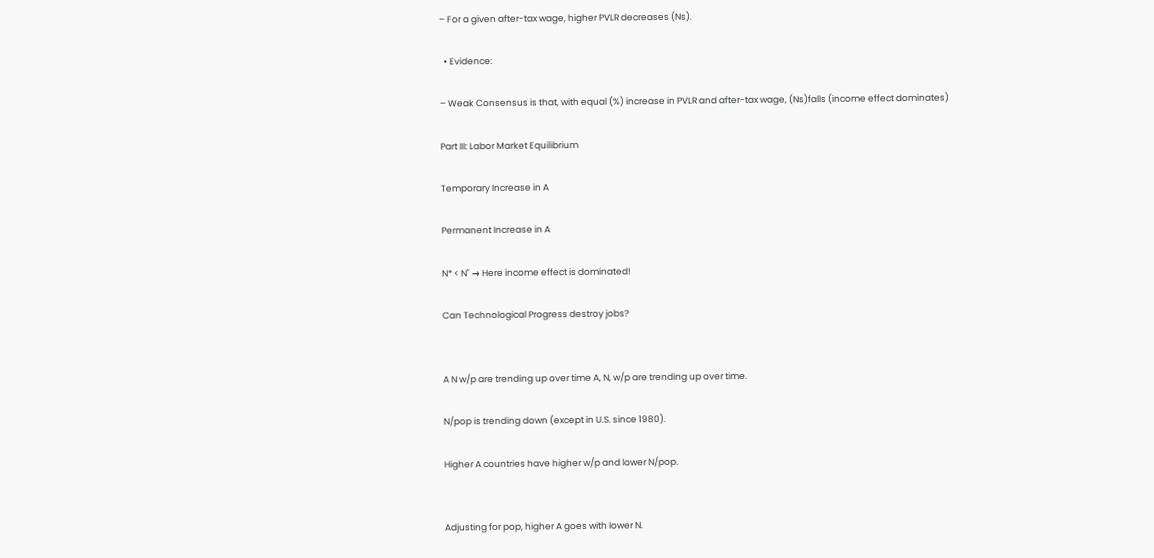– For a given after-tax wage, higher PVLR decreases (Ns).

  • Evidence:

– Weak Consensus is that, with equal (%) increase in PVLR and after-tax wage, (Ns)falls (income effect dominates)

Part III: Labor Market Equilibrium

Temporary Increase in A

Permanent Increase in A

N* < N" → Here income effect is dominated!

Can Technological Progress destroy jobs?


A N w/p are trending up over time A, N, w/p are trending up over time.

N/pop is trending down (except in U.S. since 1980).

Higher A countries have higher w/p and lower N/pop.


Adjusting for pop, higher A goes with lower N.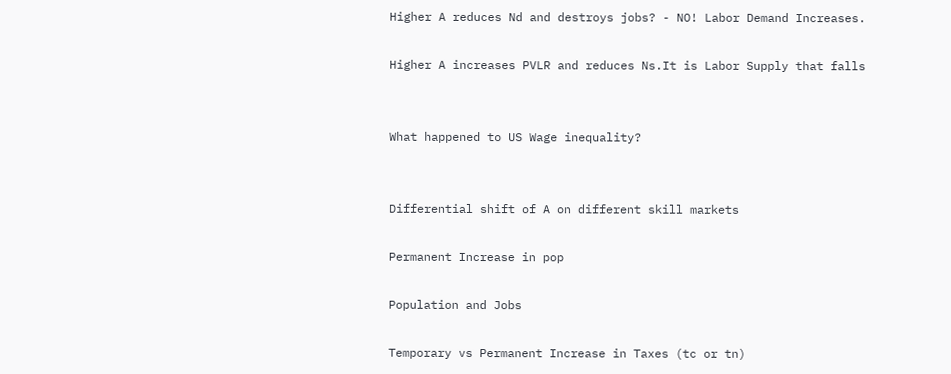Higher A reduces Nd and destroys jobs? - NO! Labor Demand Increases.

Higher A increases PVLR and reduces Ns.It is Labor Supply that falls


What happened to US Wage inequality?


Differential shift of A on different skill markets

Permanent Increase in pop

Population and Jobs

Temporary vs Permanent Increase in Taxes (tc or tn)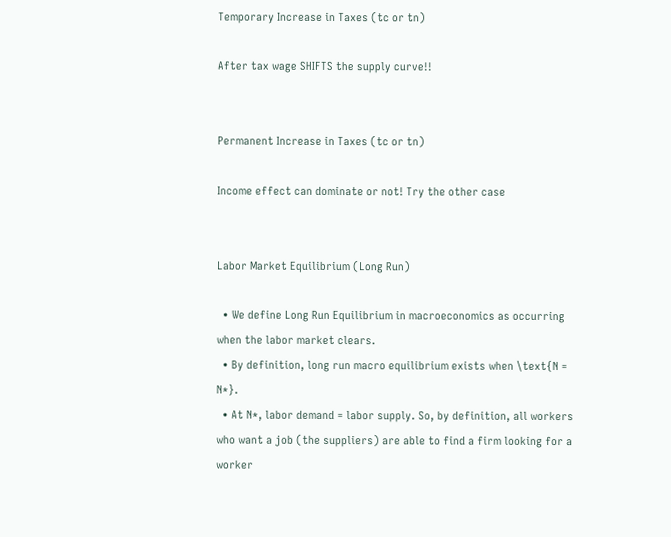Temporary Increase in Taxes (tc or tn)

After tax wage SHIFTS the supply curve!!


Permanent Increase in Taxes (tc or tn)

Income effect can dominate or not! Try the other case


Labor Market Equilibrium (Long Run)

  • We define Long Run Equilibrium in macroeconomics as occurring when the labor market clears.
  • By definition, long run macro equilibrium exists when \text{N = N*}.
  • At N*, labor demand = labor supply. So, by definition, all workers who want a job (the suppliers) are able to find a firm looking for a worker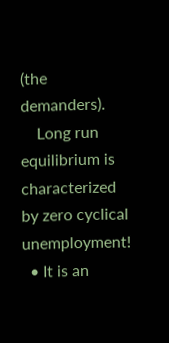(the demanders).
    Long run equilibrium is characterized by zero cyclical unemployment!
  • It is an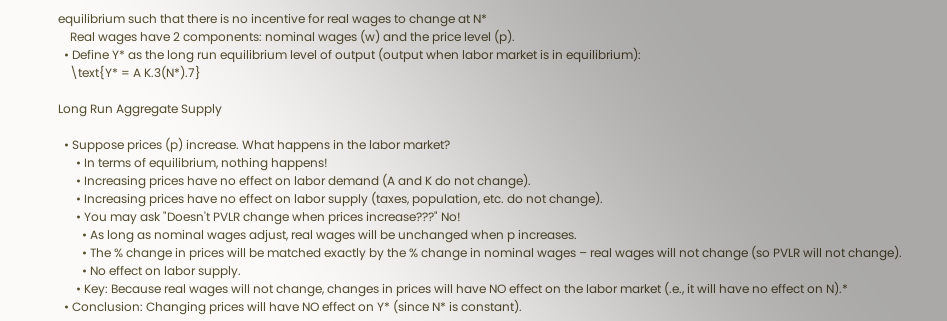equilibrium such that there is no incentive for real wages to change at N*
    Real wages have 2 components: nominal wages (w) and the price level (p).
  • Define Y* as the long run equilibrium level of output (output when labor market is in equilibrium):
    \text{Y* = A K.3(N*).7}

Long Run Aggregate Supply

  • Suppose prices (p) increase. What happens in the labor market?
      • In terms of equilibrium, nothing happens!
      • Increasing prices have no effect on labor demand (A and K do not change).
      • Increasing prices have no effect on labor supply (taxes, population, etc. do not change).
      • You may ask "Doesn't PVLR change when prices increase???" No!
        • As long as nominal wages adjust, real wages will be unchanged when p increases.
        • The % change in prices will be matched exactly by the % change in nominal wages – real wages will not change (so PVLR will not change).
        • No effect on labor supply.
      • Key: Because real wages will not change, changes in prices will have NO effect on the labor market (.e., it will have no effect on N).*
  • Conclusion: Changing prices will have NO effect on Y* (since N* is constant).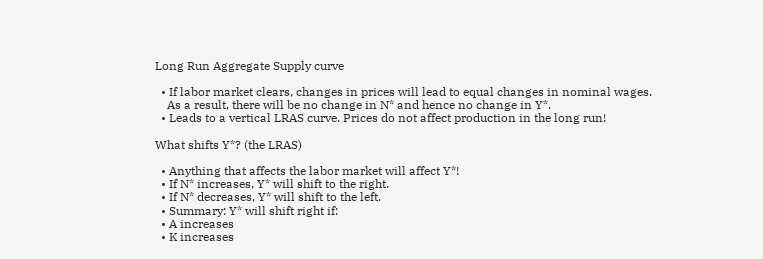Long Run Aggregate Supply curve

  • If labor market clears, changes in prices will lead to equal changes in nominal wages.
    As a result, there will be no change in N* and hence no change in Y*.
  • Leads to a vertical LRAS curve. Prices do not affect production in the long run!

What shifts Y*? (the LRAS)

  • Anything that affects the labor market will affect Y*!
  • If N* increases, Y* will shift to the right.
  • If N* decreases, Y* will shift to the left.
  • Summary: Y* will shift right if:
  • A increases
  • K increases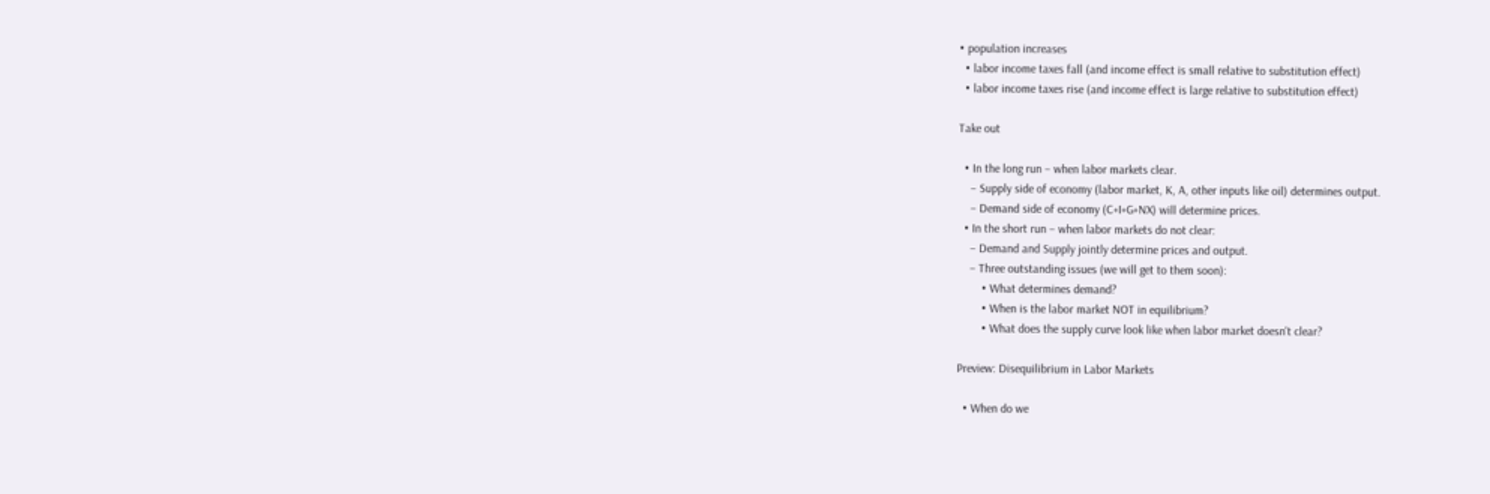• population increases
  • labor income taxes fall (and income effect is small relative to substitution effect)
  • labor income taxes rise (and income effect is large relative to substitution effect)

Take out

  • In the long run – when labor markets clear.
    – Supply side of economy (labor market, K, A, other inputs like oil) determines output.
    – Demand side of economy (C+I+G+NX) will determine prices.
  • In the short run – when labor markets do not clear:
    – Demand and Supply jointly determine prices and output.
    – Three outstanding issues (we will get to them soon):
        • What determines demand?
        • When is the labor market NOT in equilibrium?
        • What does the supply curve look like when labor market doesn't clear?

Preview: Disequilibrium in Labor Markets

  • When do we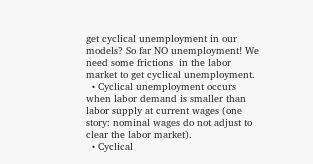get cyclical unemployment in our models? So far NO unemployment! We need some frictions  in the labor market to get cyclical unemployment.
  • Cyclical unemployment occurs when labor demand is smaller than labor supply at current wages (one story: nominal wages do not adjust to clear the labor market).
  • Cyclical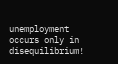unemployment occurs only in disequilibrium!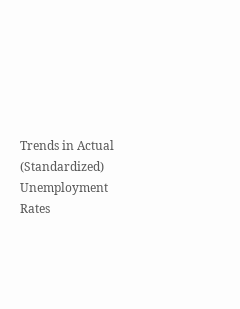Trends in Actual (Standardized) Unemployment Rates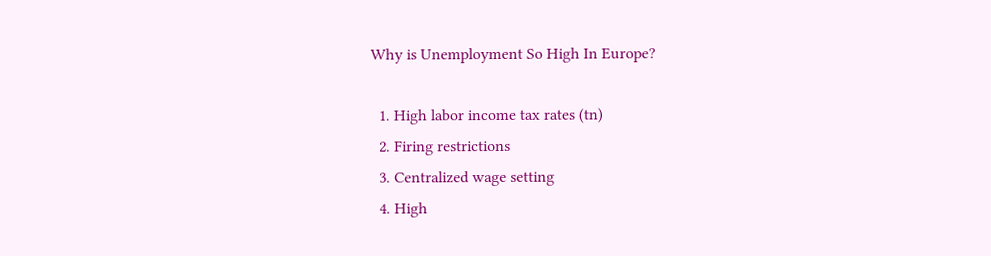Why is Unemployment So High In Europe?

  1. High labor income tax rates (tn)
  2. Firing restrictions
  3. Centralized wage setting
  4. High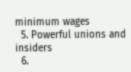minimum wages
  5. Powerful unions and insiders
  6.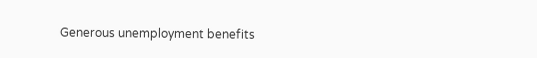Generous unemployment benefits